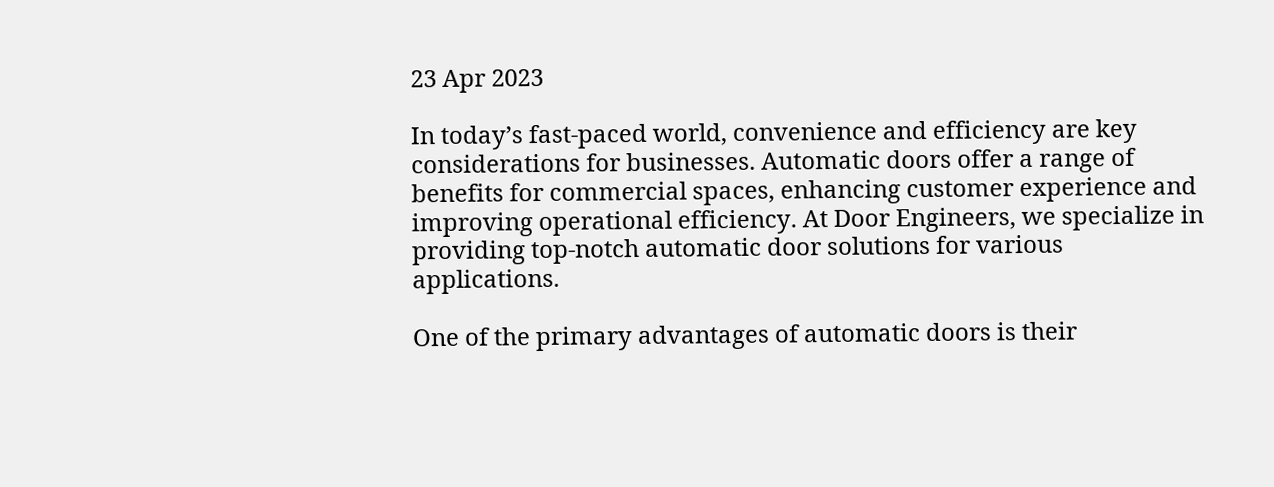23 Apr 2023

In today’s fast-paced world, convenience and efficiency are key considerations for businesses. Automatic doors offer a range of benefits for commercial spaces, enhancing customer experience and improving operational efficiency. At Door Engineers, we specialize in providing top-notch automatic door solutions for various applications.

One of the primary advantages of automatic doors is their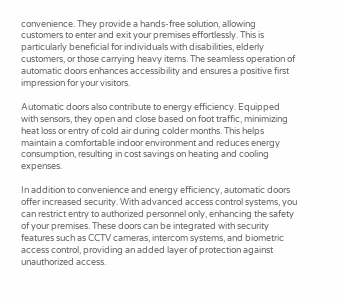convenience. They provide a hands-free solution, allowing customers to enter and exit your premises effortlessly. This is particularly beneficial for individuals with disabilities, elderly customers, or those carrying heavy items. The seamless operation of automatic doors enhances accessibility and ensures a positive first impression for your visitors.

Automatic doors also contribute to energy efficiency. Equipped with sensors, they open and close based on foot traffic, minimizing heat loss or entry of cold air during colder months. This helps maintain a comfortable indoor environment and reduces energy consumption, resulting in cost savings on heating and cooling expenses.

In addition to convenience and energy efficiency, automatic doors offer increased security. With advanced access control systems, you can restrict entry to authorized personnel only, enhancing the safety of your premises. These doors can be integrated with security features such as CCTV cameras, intercom systems, and biometric access control, providing an added layer of protection against unauthorized access.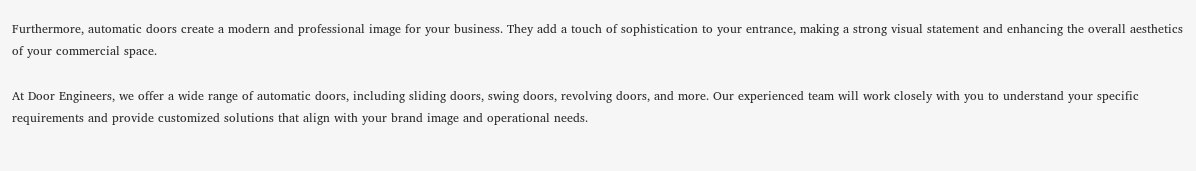Furthermore, automatic doors create a modern and professional image for your business. They add a touch of sophistication to your entrance, making a strong visual statement and enhancing the overall aesthetics of your commercial space.

At Door Engineers, we offer a wide range of automatic doors, including sliding doors, swing doors, revolving doors, and more. Our experienced team will work closely with you to understand your specific requirements and provide customized solutions that align with your brand image and operational needs.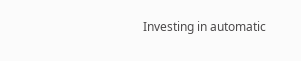Investing in automatic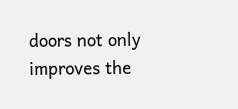doors not only improves the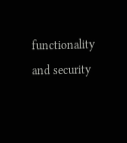functionality and security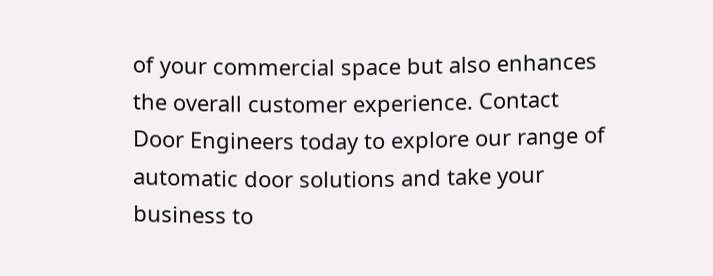of your commercial space but also enhances the overall customer experience. Contact Door Engineers today to explore our range of automatic door solutions and take your business to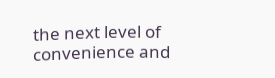the next level of convenience and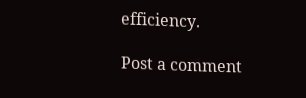efficiency.

Post a comment